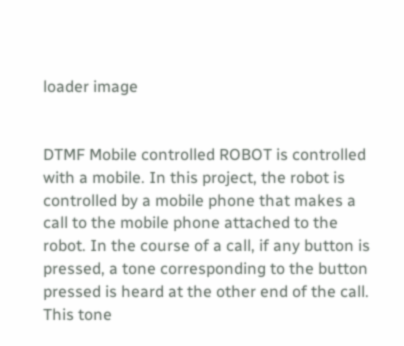loader image


DTMF Mobile controlled ROBOT is controlled with a mobile. In this project, the robot is controlled by a mobile phone that makes a call to the mobile phone attached to the robot. In the course of a call, if any button is pressed, a tone corresponding to the button pressed is heard at the other end of the call. This tone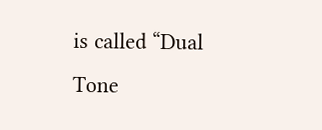is called “Dual Tone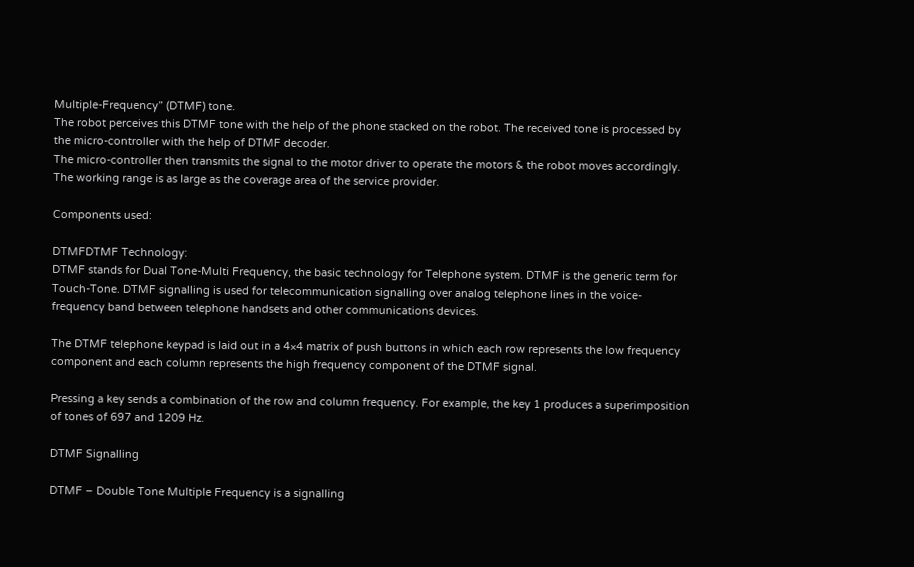Multiple-Frequency” (DTMF) tone.
The robot perceives this DTMF tone with the help of the phone stacked on the robot. The received tone is processed by the micro-controller with the help of DTMF decoder.
The micro-controller then transmits the signal to the motor driver to operate the motors & the robot moves accordingly. The working range is as large as the coverage area of the service provider.

Components used:

DTMFDTMF Technology:
DTMF stands for Dual Tone-Multi Frequency, the basic technology for Telephone system. DTMF is the generic term for Touch-Tone. DTMF signalling is used for telecommunication signalling over analog telephone lines in the voice-frequency band between telephone handsets and other communications devices.

The DTMF telephone keypad is laid out in a 4×4 matrix of push buttons in which each row represents the low frequency component and each column represents the high frequency component of the DTMF signal.

Pressing a key sends a combination of the row and column frequency. For example, the key 1 produces a superimposition of tones of 697 and 1209 Hz.

DTMF Signalling

DTMF – Double Tone Multiple Frequency is a signalling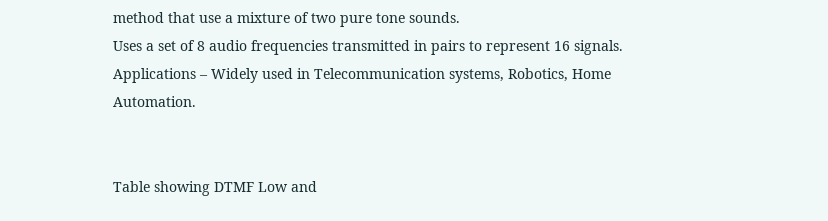method that use a mixture of two pure tone sounds.
Uses a set of 8 audio frequencies transmitted in pairs to represent 16 signals.
Applications – Widely used in Telecommunication systems, Robotics, Home Automation.


Table showing DTMF Low and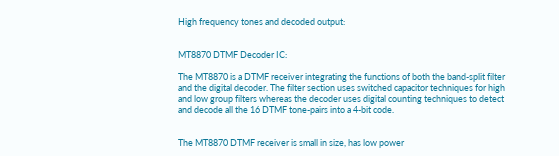High frequency tones and decoded output:


MT8870 DTMF Decoder IC:

The MT8870 is a DTMF receiver integrating the functions of both the band-split filter and the digital decoder. The filter section uses switched capacitor techniques for high and low group filters whereas the decoder uses digital counting techniques to detect and decode all the 16 DTMF tone-pairs into a 4-bit code.


The MT8870 DTMF receiver is small in size, has low power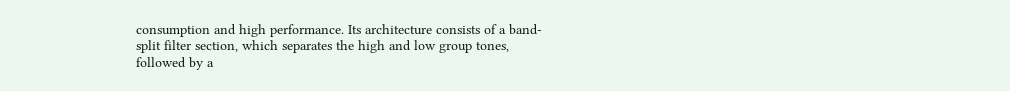consumption and high performance. Its architecture consists of a band-split filter section, which separates the high and low group tones, followed by a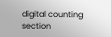digital counting section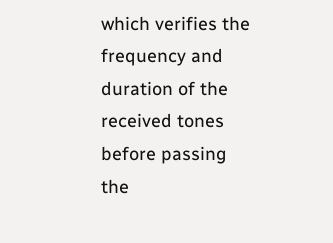which verifies the frequency and duration of the received tones before passing the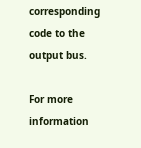corresponding code to the output bus.

For more information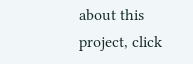about this project, click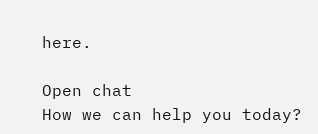here.

Open chat
How we can help you today?